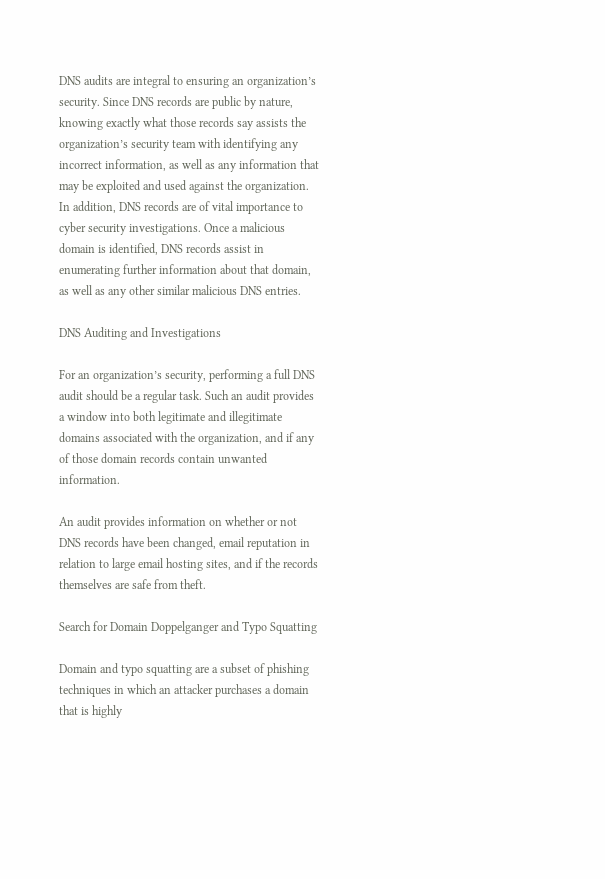DNS audits are integral to ensuring an organization’s security. Since DNS records are public by nature, knowing exactly what those records say assists the organization’s security team with identifying any incorrect information, as well as any information that may be exploited and used against the organization. In addition, DNS records are of vital importance to cyber security investigations. Once a malicious domain is identified, DNS records assist in enumerating further information about that domain, as well as any other similar malicious DNS entries.

DNS Auditing and Investigations

For an organization’s security, performing a full DNS audit should be a regular task. Such an audit provides a window into both legitimate and illegitimate domains associated with the organization, and if any of those domain records contain unwanted information.

An audit provides information on whether or not DNS records have been changed, email reputation in relation to large email hosting sites, and if the records themselves are safe from theft.

Search for Domain Doppelganger and Typo Squatting

Domain and typo squatting are a subset of phishing techniques in which an attacker purchases a domain that is highly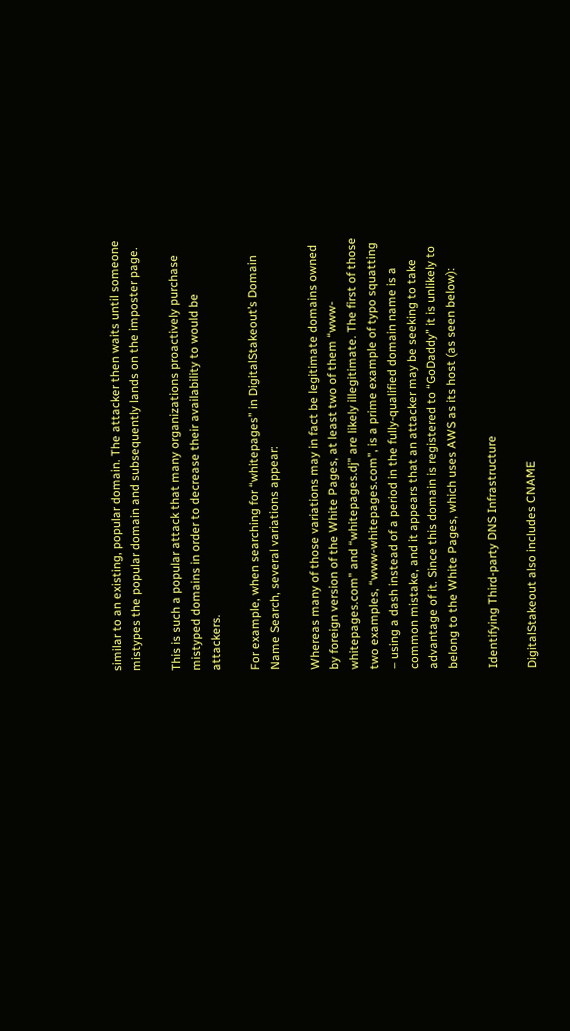similar to an existing, popular domain. The attacker then waits until someone mistypes the popular domain and subsequently lands on the imposter page.

This is such a popular attack that many organizations proactively purchase mistyped domains in order to decrease their availability to would be attackers.

For example, when searching for “whitepages” in DigitalStakeout’s Domain Name Search, several variations appear:

Whereas many of those variations may in fact be legitimate domains owned by foreign version of the White Pages, at least two of them “www-whitepages.com” and “whitepages.dj” are likely illegitimate. The first of those two examples, “www-whitepages.com”, is a prime example of typo squatting – using a dash instead of a period in the fully-qualified domain name is a common mistake, and it appears that an attacker may be seeking to take advantage of it. Since this domain is registered to “GoDaddy” it is unlikely to belong to the White Pages, which uses AWS as its host (as seen below):

Identifying Third-party DNS Infrastructure

DigitalStakeout also includes CNAME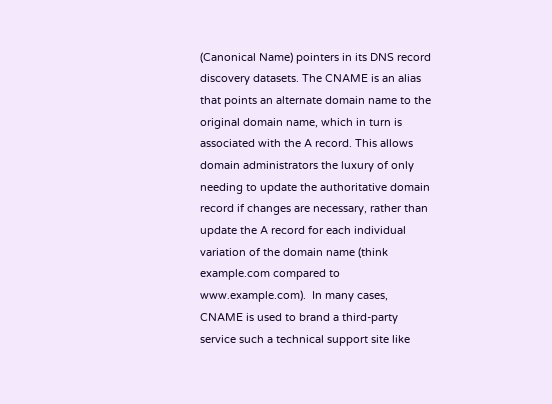(Canonical Name) pointers in its DNS record discovery datasets. The CNAME is an alias that points an alternate domain name to the original domain name, which in turn is associated with the A record. This allows domain administrators the luxury of only needing to update the authoritative domain record if changes are necessary, rather than update the A record for each individual variation of the domain name (think example.com compared to www.example.com).  In many cases, CNAME is used to brand a third-party service such a technical support site like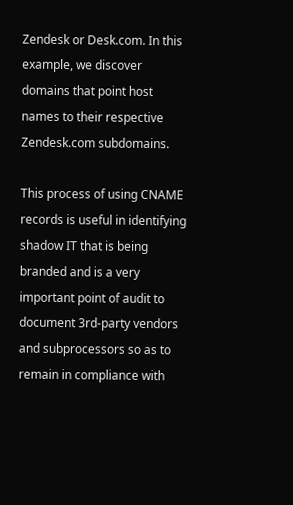Zendesk or Desk.com. In this example, we discover domains that point host names to their respective Zendesk.com subdomains.

This process of using CNAME records is useful in identifying shadow IT that is being branded and is a very important point of audit to document 3rd-party vendors and subprocessors so as to remain in compliance with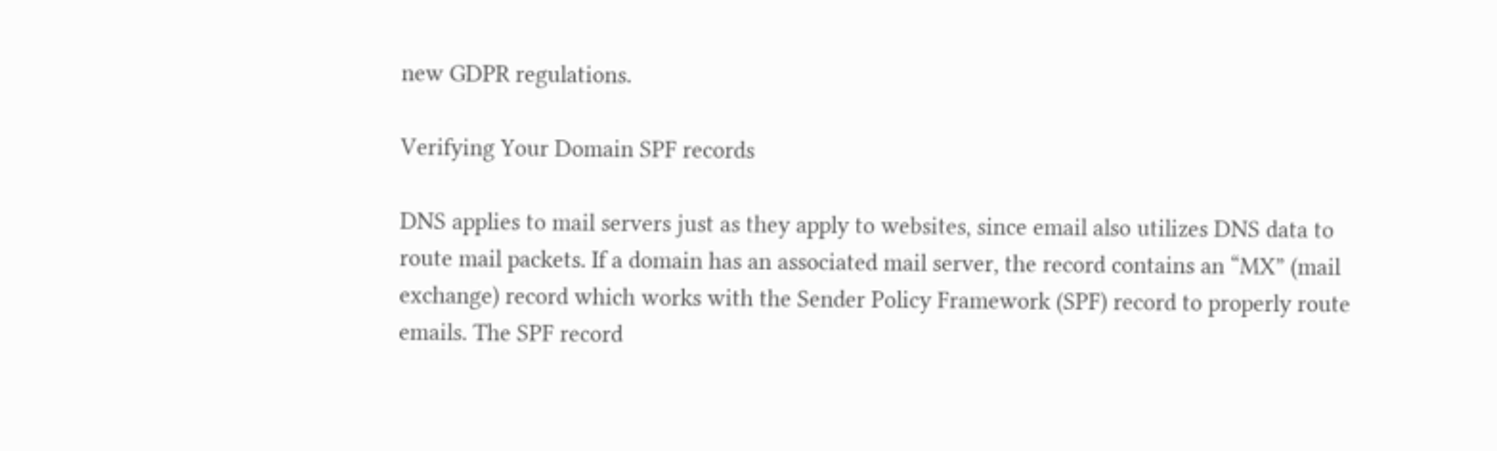new GDPR regulations.

Verifying Your Domain SPF records

DNS applies to mail servers just as they apply to websites, since email also utilizes DNS data to route mail packets. If a domain has an associated mail server, the record contains an “MX” (mail exchange) record which works with the Sender Policy Framework (SPF) record to properly route emails. The SPF record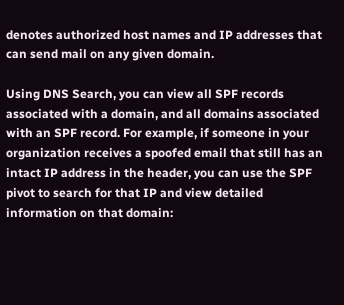denotes authorized host names and IP addresses that can send mail on any given domain.

Using DNS Search, you can view all SPF records associated with a domain, and all domains associated with an SPF record. For example, if someone in your organization receives a spoofed email that still has an intact IP address in the header, you can use the SPF pivot to search for that IP and view detailed information on that domain: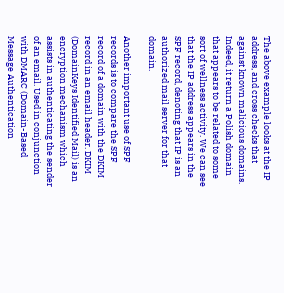The above example looks at the IP address, and cross checks that against known malicious domains. Indeed, it return a Polish domain that appears to be related to some sort of wellness activity. We can see that the IP address appears in the SPF record, denoting that IP is an authorized mail server for that domain.

Another important use of SPF records is to compare the SPF record of a domain with the DKIM record in an email header. DKIM (DomainKeys Identified Mail) is an encryption mechanism which assists in authenticating the sender of an email. Used in conjunction with DMARC (Domain-Based Message Authentication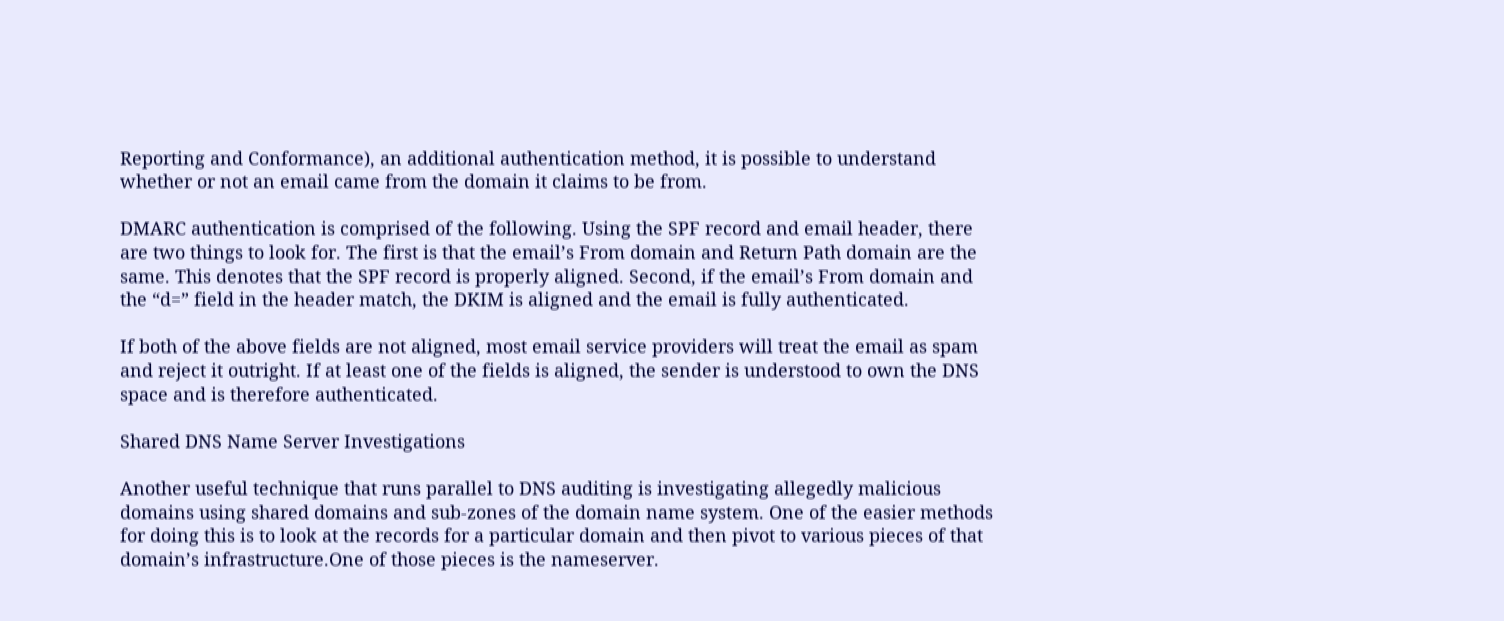Reporting and Conformance), an additional authentication method, it is possible to understand whether or not an email came from the domain it claims to be from.

DMARC authentication is comprised of the following. Using the SPF record and email header, there are two things to look for. The first is that the email’s From domain and Return Path domain are the same. This denotes that the SPF record is properly aligned. Second, if the email’s From domain and the “d=” field in the header match, the DKIM is aligned and the email is fully authenticated.

If both of the above fields are not aligned, most email service providers will treat the email as spam and reject it outright. If at least one of the fields is aligned, the sender is understood to own the DNS space and is therefore authenticated.

Shared DNS Name Server Investigations

Another useful technique that runs parallel to DNS auditing is investigating allegedly malicious domains using shared domains and sub-zones of the domain name system. One of the easier methods for doing this is to look at the records for a particular domain and then pivot to various pieces of that domain’s infrastructure.One of those pieces is the nameserver.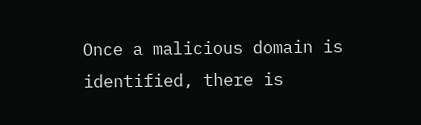Once a malicious domain is identified, there is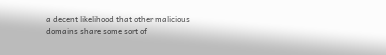a decent likelihood that other malicious domains share some sort of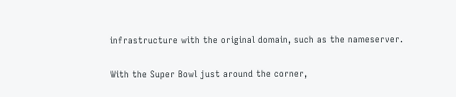infrastructure with the original domain, such as the nameserver.

With the Super Bowl just around the corner,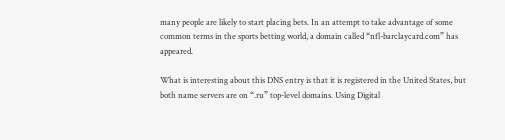many people are likely to start placing bets. In an attempt to take advantage of some common terms in the sports betting world, a domain called “nfl-barclaycard.com” has appeared.

What is interesting about this DNS entry is that it is registered in the United States, but both name servers are on “.ru” top-level domains. Using Digital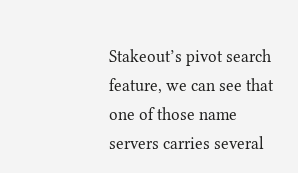Stakeout’s pivot search feature, we can see that one of those name servers carries several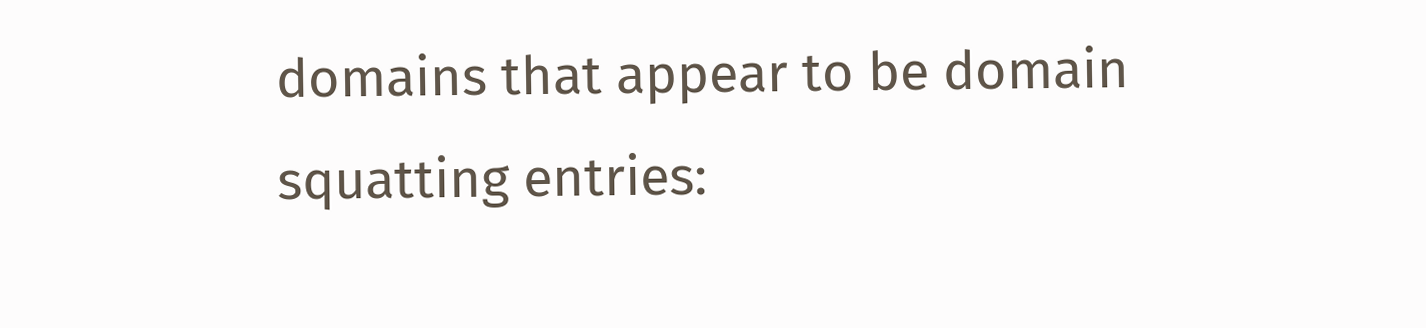domains that appear to be domain squatting entries: